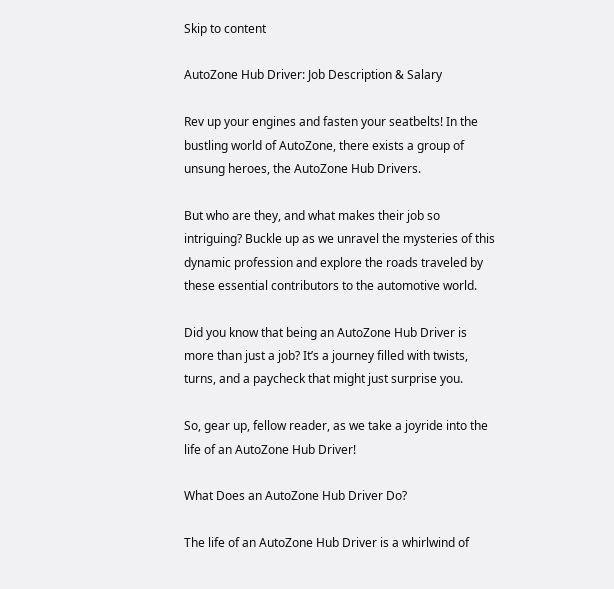Skip to content

AutoZone Hub Driver: Job Description & Salary

Rev up your engines and fasten your seatbelts! In the bustling world of AutoZone, there exists a group of unsung heroes, the AutoZone Hub Drivers.

But who are they, and what makes their job so intriguing? Buckle up as we unravel the mysteries of this dynamic profession and explore the roads traveled by these essential contributors to the automotive world.

Did you know that being an AutoZone Hub Driver is more than just a job? It’s a journey filled with twists, turns, and a paycheck that might just surprise you.

So, gear up, fellow reader, as we take a joyride into the life of an AutoZone Hub Driver!

What Does an AutoZone Hub Driver Do?

The life of an AutoZone Hub Driver is a whirlwind of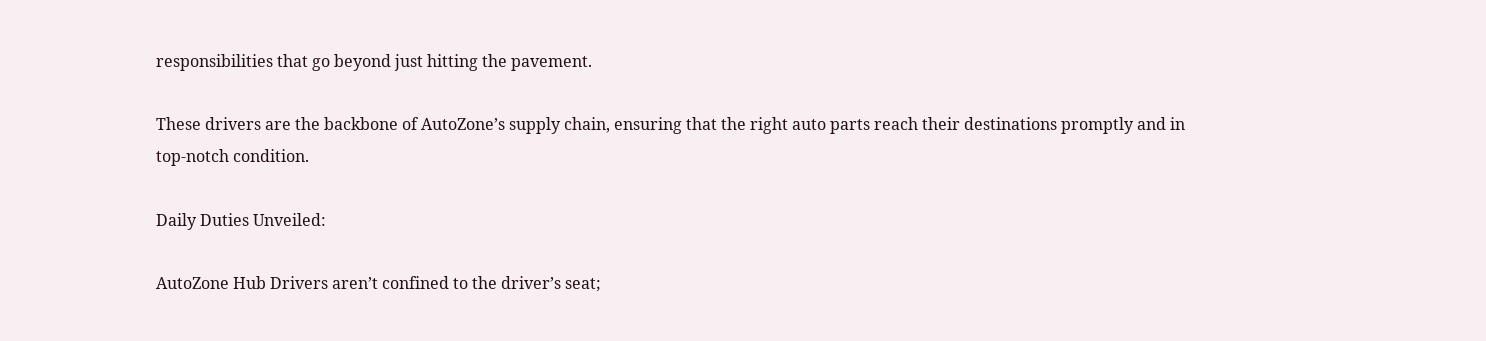responsibilities that go beyond just hitting the pavement.

These drivers are the backbone of AutoZone’s supply chain, ensuring that the right auto parts reach their destinations promptly and in top-notch condition.

Daily Duties Unveiled:

AutoZone Hub Drivers aren’t confined to the driver’s seat;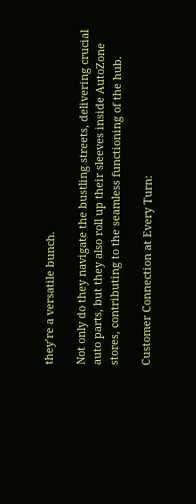they’re a versatile bunch.

Not only do they navigate the bustling streets, delivering crucial auto parts, but they also roll up their sleeves inside AutoZone stores, contributing to the seamless functioning of the hub.

Customer Connection at Every Turn: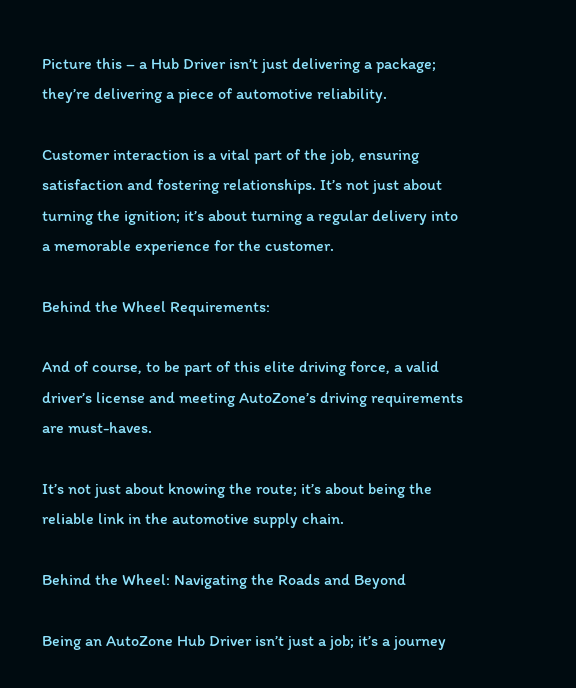Picture this – a Hub Driver isn’t just delivering a package; they’re delivering a piece of automotive reliability.

Customer interaction is a vital part of the job, ensuring satisfaction and fostering relationships. It’s not just about turning the ignition; it’s about turning a regular delivery into a memorable experience for the customer.

Behind the Wheel Requirements:

And of course, to be part of this elite driving force, a valid driver’s license and meeting AutoZone’s driving requirements are must-haves.

It’s not just about knowing the route; it’s about being the reliable link in the automotive supply chain.

Behind the Wheel: Navigating the Roads and Beyond

Being an AutoZone Hub Driver isn’t just a job; it’s a journey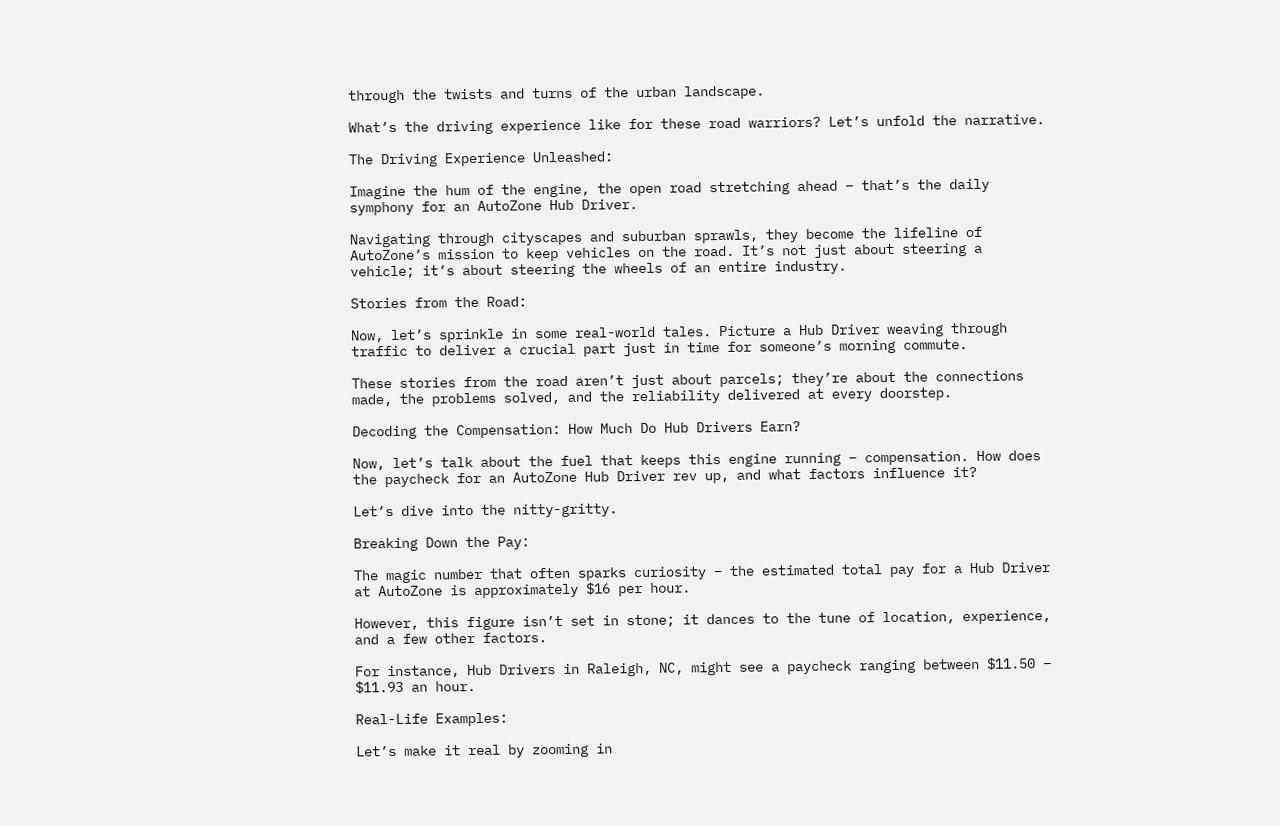through the twists and turns of the urban landscape.

What’s the driving experience like for these road warriors? Let’s unfold the narrative.

The Driving Experience Unleashed:

Imagine the hum of the engine, the open road stretching ahead – that’s the daily symphony for an AutoZone Hub Driver.

Navigating through cityscapes and suburban sprawls, they become the lifeline of AutoZone’s mission to keep vehicles on the road. It’s not just about steering a vehicle; it’s about steering the wheels of an entire industry.

Stories from the Road:

Now, let’s sprinkle in some real-world tales. Picture a Hub Driver weaving through traffic to deliver a crucial part just in time for someone’s morning commute.

These stories from the road aren’t just about parcels; they’re about the connections made, the problems solved, and the reliability delivered at every doorstep.

Decoding the Compensation: How Much Do Hub Drivers Earn?

Now, let’s talk about the fuel that keeps this engine running – compensation. How does the paycheck for an AutoZone Hub Driver rev up, and what factors influence it?

Let’s dive into the nitty-gritty.

Breaking Down the Pay:

The magic number that often sparks curiosity – the estimated total pay for a Hub Driver at AutoZone is approximately $16 per hour.

However, this figure isn’t set in stone; it dances to the tune of location, experience, and a few other factors.

For instance, Hub Drivers in Raleigh, NC, might see a paycheck ranging between $11.50 – $11.93 an hour.

Real-Life Examples:

Let’s make it real by zooming in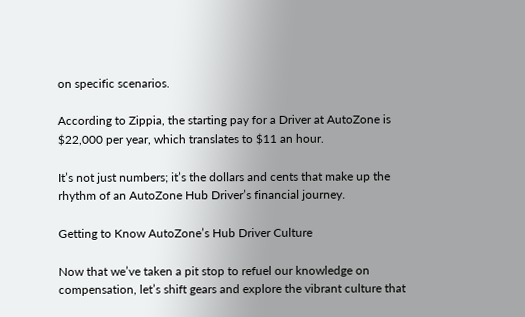on specific scenarios.

According to Zippia, the starting pay for a Driver at AutoZone is $22,000 per year, which translates to $11 an hour.

It’s not just numbers; it’s the dollars and cents that make up the rhythm of an AutoZone Hub Driver’s financial journey.

Getting to Know AutoZone’s Hub Driver Culture

Now that we’ve taken a pit stop to refuel our knowledge on compensation, let’s shift gears and explore the vibrant culture that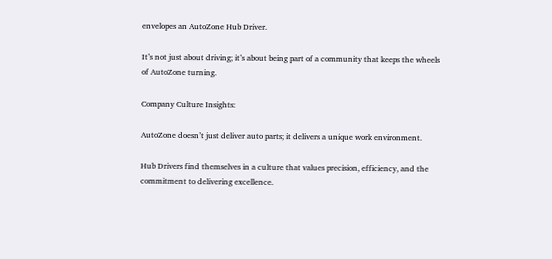envelopes an AutoZone Hub Driver.

It’s not just about driving; it’s about being part of a community that keeps the wheels of AutoZone turning.

Company Culture Insights:

AutoZone doesn’t just deliver auto parts; it delivers a unique work environment.

Hub Drivers find themselves in a culture that values precision, efficiency, and the commitment to delivering excellence.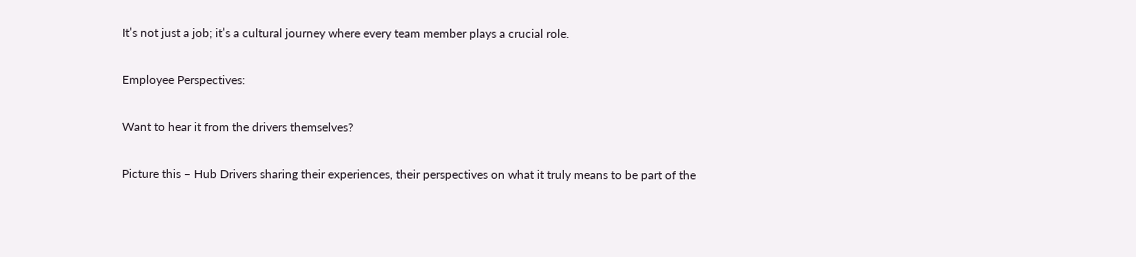It’s not just a job; it’s a cultural journey where every team member plays a crucial role.

Employee Perspectives:

Want to hear it from the drivers themselves?

Picture this – Hub Drivers sharing their experiences, their perspectives on what it truly means to be part of the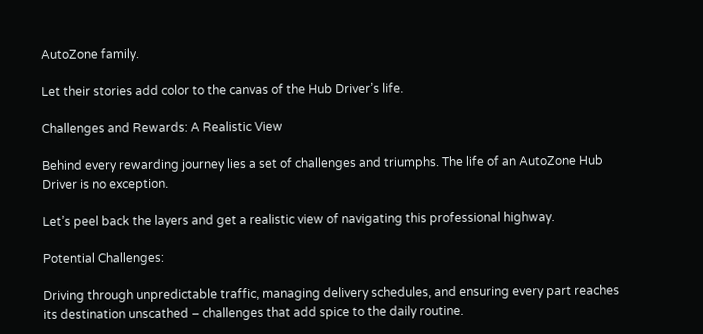AutoZone family.

Let their stories add color to the canvas of the Hub Driver’s life.

Challenges and Rewards: A Realistic View

Behind every rewarding journey lies a set of challenges and triumphs. The life of an AutoZone Hub Driver is no exception.

Let’s peel back the layers and get a realistic view of navigating this professional highway.

Potential Challenges:

Driving through unpredictable traffic, managing delivery schedules, and ensuring every part reaches its destination unscathed – challenges that add spice to the daily routine.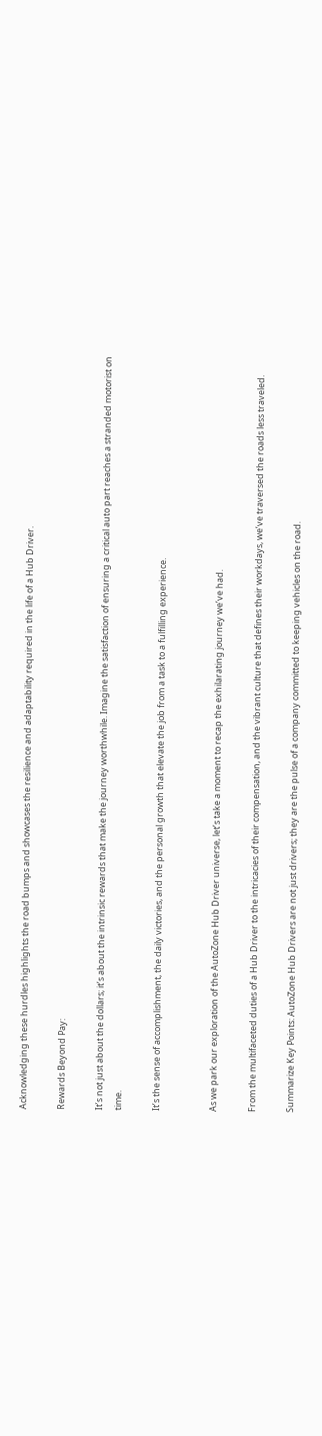Acknowledging these hurdles highlights the road bumps and showcases the resilience and adaptability required in the life of a Hub Driver.

Rewards Beyond Pay:

It’s not just about the dollars; it’s about the intrinsic rewards that make the journey worthwhile. Imagine the satisfaction of ensuring a critical auto part reaches a stranded motorist on time.

It’s the sense of accomplishment, the daily victories, and the personal growth that elevate the job from a task to a fulfilling experience.


As we park our exploration of the AutoZone Hub Driver universe, let’s take a moment to recap the exhilarating journey we’ve had.

From the multifaceted duties of a Hub Driver to the intricacies of their compensation, and the vibrant culture that defines their workdays, we’ve traversed the roads less traveled.

Summarize Key Points: AutoZone Hub Drivers are not just drivers; they are the pulse of a company committed to keeping vehicles on the road.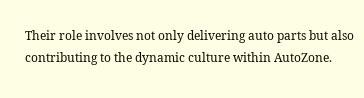Their role involves not only delivering auto parts but also contributing to the dynamic culture within AutoZone.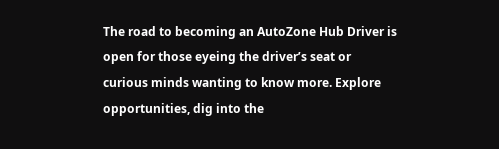The road to becoming an AutoZone Hub Driver is open for those eyeing the driver’s seat or curious minds wanting to know more. Explore opportunities, dig into the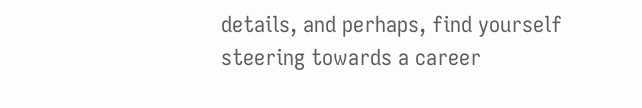details, and perhaps, find yourself steering towards a career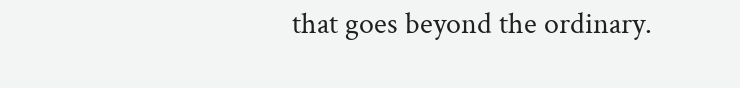that goes beyond the ordinary.